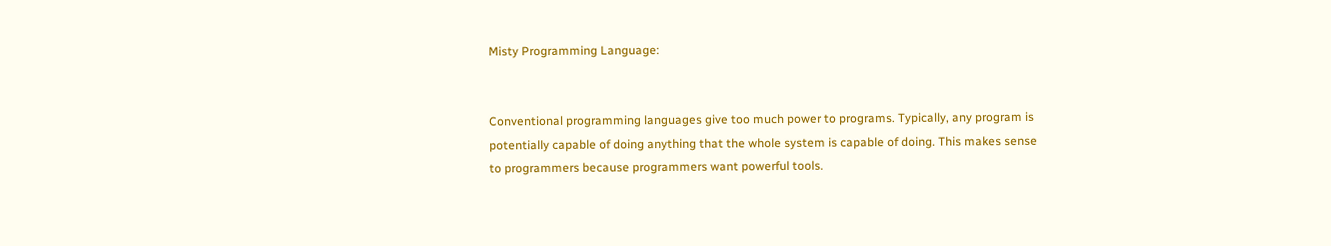Misty Programming Language:


Conventional programming languages give too much power to programs. Typically, any program is potentially capable of doing anything that the whole system is capable of doing. This makes sense to programmers because programmers want powerful tools.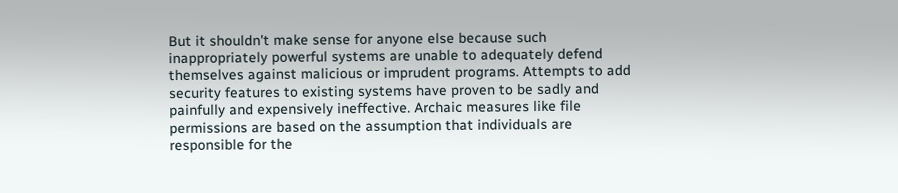But it shouldn't make sense for anyone else because such inappropriately powerful systems are unable to adequately defend themselves against malicious or imprudent programs. Attempts to add security features to existing systems have proven to be sadly and painfully and expensively ineffective. Archaic measures like file permissions are based on the assumption that individuals are responsible for the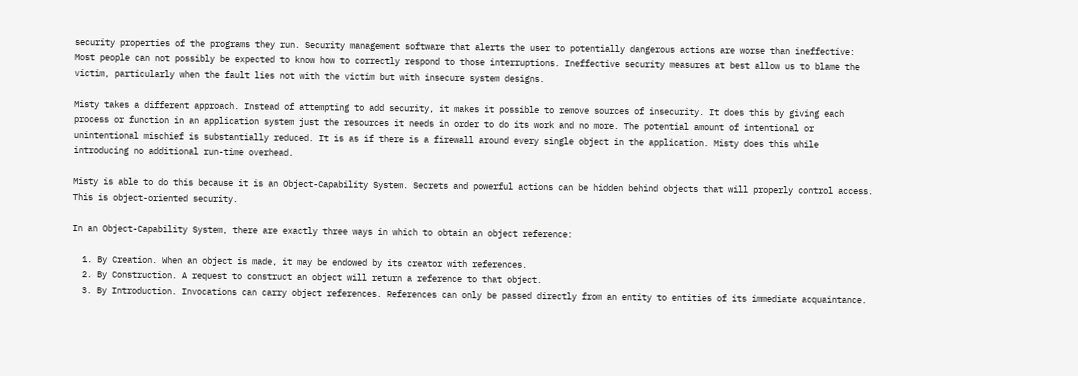security properties of the programs they run. Security management software that alerts the user to potentially dangerous actions are worse than ineffective: Most people can not possibly be expected to know how to correctly respond to those interruptions. Ineffective security measures at best allow us to blame the victim, particularly when the fault lies not with the victim but with insecure system designs.

Misty takes a different approach. Instead of attempting to add security, it makes it possible to remove sources of insecurity. It does this by giving each process or function in an application system just the resources it needs in order to do its work and no more. The potential amount of intentional or unintentional mischief is substantially reduced. It is as if there is a firewall around every single object in the application. Misty does this while introducing no additional run-time overhead.

Misty is able to do this because it is an Object-Capability System. Secrets and powerful actions can be hidden behind objects that will properly control access. This is object-oriented security.

In an Object-Capability System, there are exactly three ways in which to obtain an object reference:

  1. By Creation. When an object is made, it may be endowed by its creator with references.
  2. By Construction. A request to construct an object will return a reference to that object.
  3. By Introduction. Invocations can carry object references. References can only be passed directly from an entity to entities of its immediate acquaintance.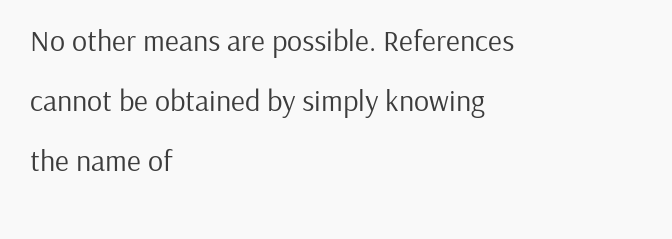No other means are possible. References cannot be obtained by simply knowing the name of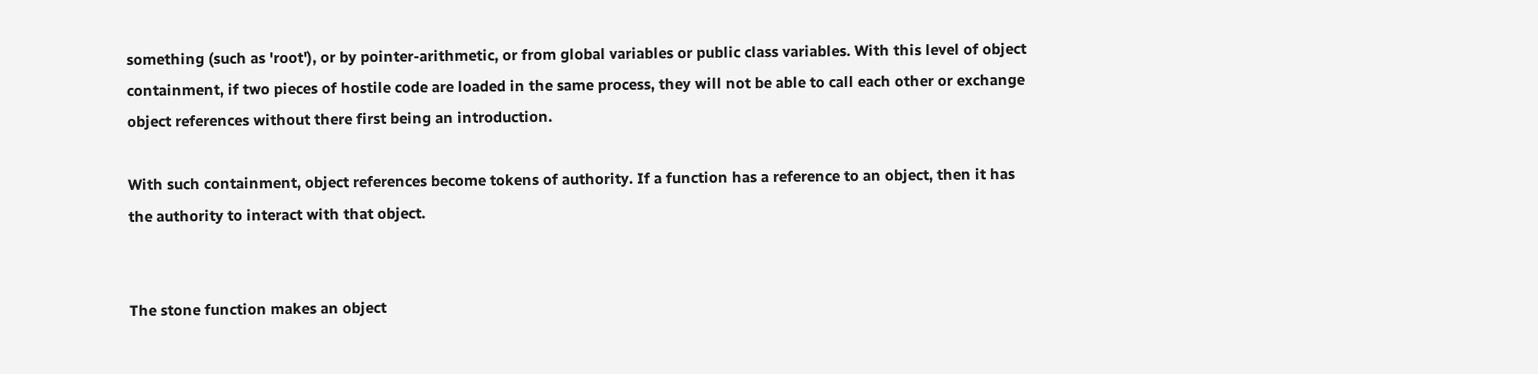something (such as 'root'), or by pointer-arithmetic, or from global variables or public class variables. With this level of object containment, if two pieces of hostile code are loaded in the same process, they will not be able to call each other or exchange object references without there first being an introduction.

With such containment, object references become tokens of authority. If a function has a reference to an object, then it has the authority to interact with that object.


The stone function makes an object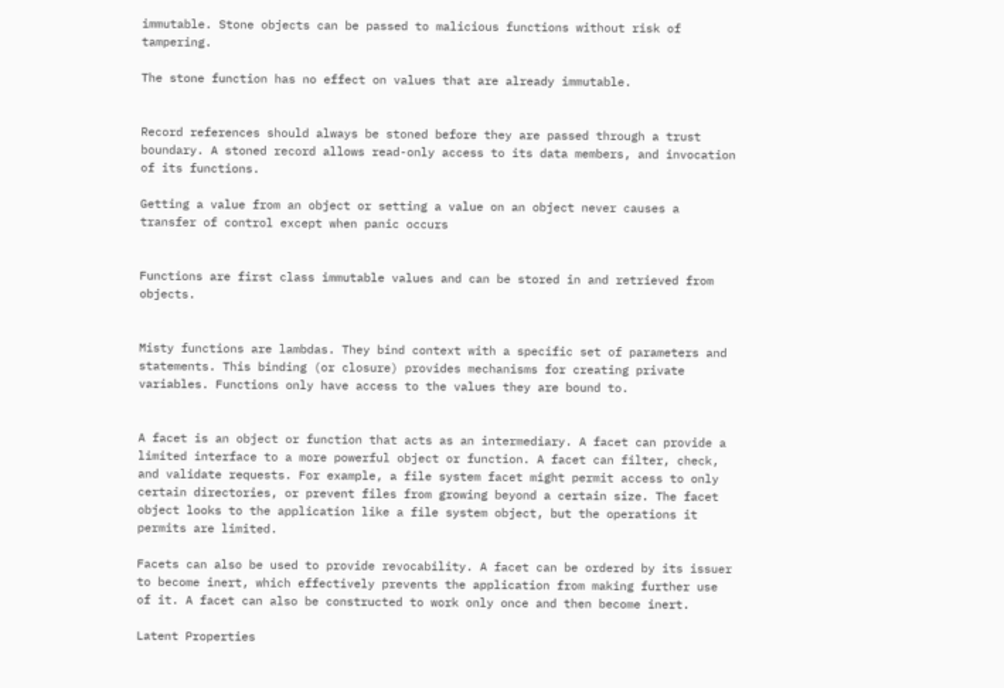immutable. Stone objects can be passed to malicious functions without risk of tampering.

The stone function has no effect on values that are already immutable.


Record references should always be stoned before they are passed through a trust boundary. A stoned record allows read-only access to its data members, and invocation of its functions.

Getting a value from an object or setting a value on an object never causes a transfer of control except when panic occurs


Functions are first class immutable values and can be stored in and retrieved from objects.


Misty functions are lambdas. They bind context with a specific set of parameters and statements. This binding (or closure) provides mechanisms for creating private variables. Functions only have access to the values they are bound to.


A facet is an object or function that acts as an intermediary. A facet can provide a limited interface to a more powerful object or function. A facet can filter, check, and validate requests. For example, a file system facet might permit access to only certain directories, or prevent files from growing beyond a certain size. The facet object looks to the application like a file system object, but the operations it permits are limited.

Facets can also be used to provide revocability. A facet can be ordered by its issuer to become inert, which effectively prevents the application from making further use of it. A facet can also be constructed to work only once and then become inert.

Latent Properties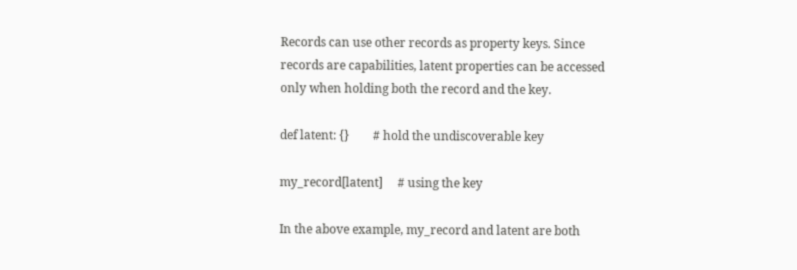Records can use other records as property keys. Since records are capabilities, latent properties can be accessed only when holding both the record and the key.

def latent: {}        # hold the undiscoverable key

my_record[latent]     # using the key

In the above example, my_record and latent are both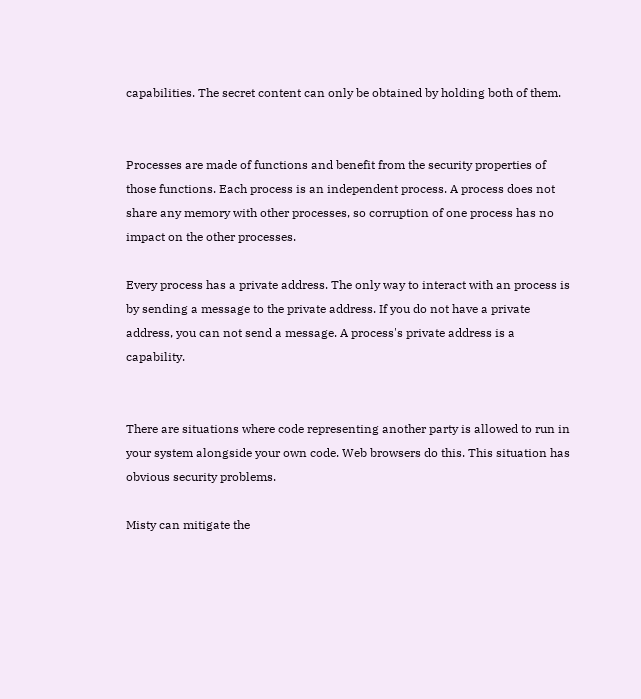capabilities. The secret content can only be obtained by holding both of them.


Processes are made of functions and benefit from the security properties of those functions. Each process is an independent process. A process does not share any memory with other processes, so corruption of one process has no impact on the other processes.

Every process has a private address. The only way to interact with an process is by sending a message to the private address. If you do not have a private address, you can not send a message. A process's private address is a capability.


There are situations where code representing another party is allowed to run in your system alongside your own code. Web browsers do this. This situation has obvious security problems.

Misty can mitigate the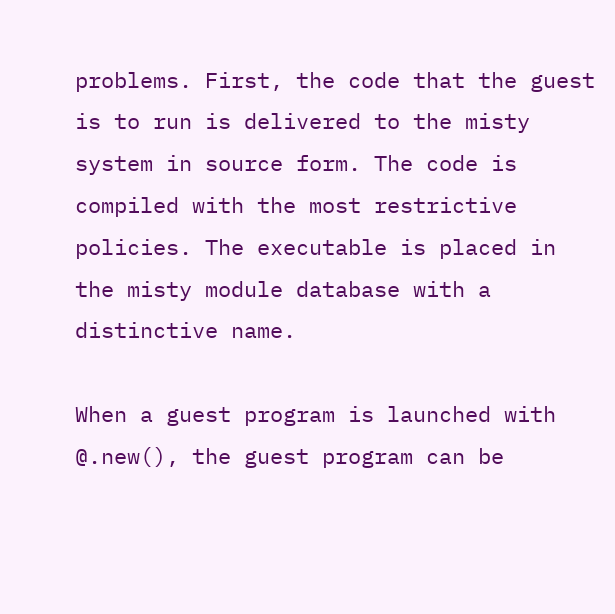problems. First, the code that the guest is to run is delivered to the misty system in source form. The code is compiled with the most restrictive policies. The executable is placed in the misty module database with a distinctive name.

When a guest program is launched with @.new(), the guest program can be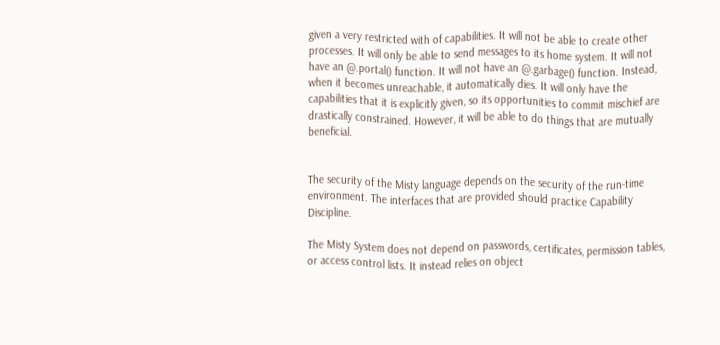given a very restricted with of capabilities. It will not be able to create other processes. It will only be able to send messages to its home system. It will not have an @.portal() function. It will not have an @.garbage() function. Instead, when it becomes unreachable, it automatically dies. It will only have the capabilities that it is explicitly given, so its opportunities to commit mischief are drastically constrained. However, it will be able to do things that are mutually beneficial.


The security of the Misty language depends on the security of the run-time environment. The interfaces that are provided should practice Capability Discipline.

The Misty System does not depend on passwords, certificates, permission tables, or access control lists. It instead relies on object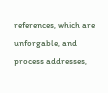references, which are unforgable, and process addresses,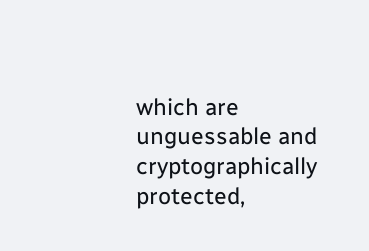which are unguessable and cryptographically protected,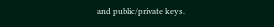and public/private keys.